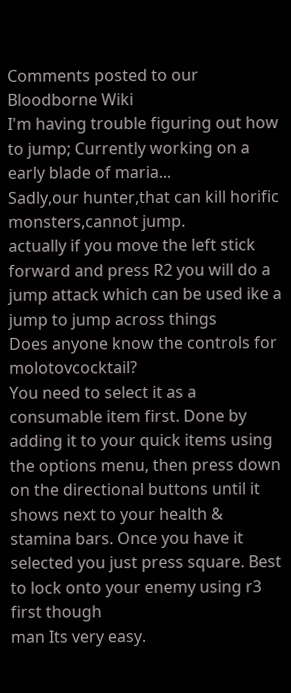Comments posted to our Bloodborne Wiki
I'm having trouble figuring out how to jump; Currently working on a early blade of maria...
Sadly,our hunter,that can kill horific monsters,cannot jump.
actually if you move the left stick forward and press R2 you will do a jump attack which can be used ike a jump to jump across things
Does anyone know the controls for molotovcocktail?
You need to select it as a consumable item first. Done by adding it to your quick items using the options menu, then press down on the directional buttons until it shows next to your health & stamina bars. Once you have it selected you just press square. Best to lock onto your enemy using r3 first though
man Its very easy.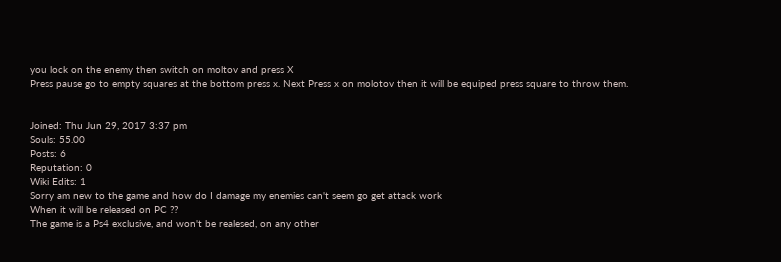you lock on the enemy then switch on moltov and press X
Press pause go to empty squares at the bottom press x. Next Press x on molotov then it will be equiped press square to throw them.


Joined: Thu Jun 29, 2017 3:37 pm
Souls: 55.00
Posts: 6
Reputation: 0
Wiki Edits: 1
Sorry am new to the game and how do I damage my enemies can't seem go get attack work
When it will be released on PC ??
The game is a Ps4 exclusive, and won't be realesed, on any other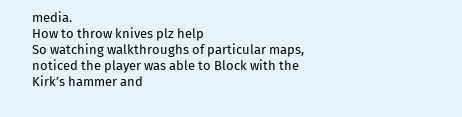media.
How to throw knives plz help
So watching walkthroughs of particular maps, noticed the player was able to Block with the Kirk’s hammer and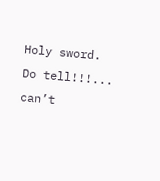Holy sword. Do tell!!!... can’t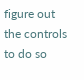figure out the controls to do so